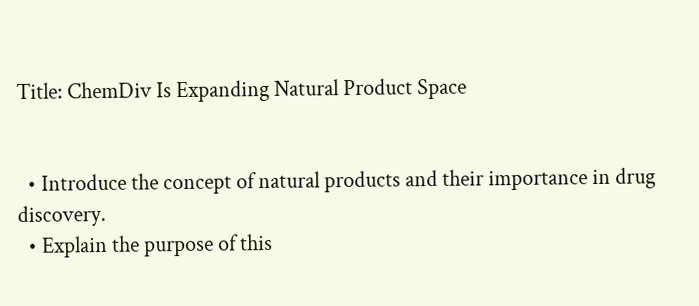Title: ChemDiv Is Expanding Natural Product Space


  • Introduce the concept of natural products and their importance in drug discovery.
  • Explain the purpose of this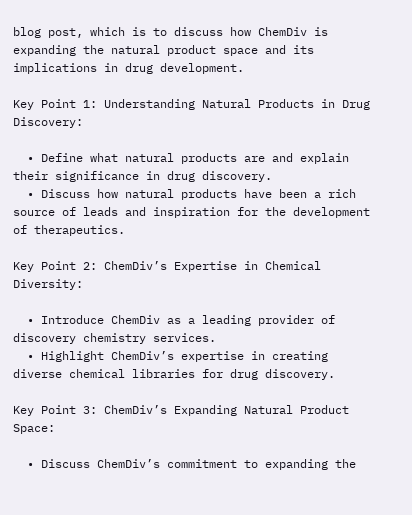blog post, which is to discuss how ChemDiv is expanding the natural product space and its implications in drug development.

Key Point 1: Understanding Natural Products in Drug Discovery:

  • Define what natural products are and explain their significance in drug discovery.
  • Discuss how natural products have been a rich source of leads and inspiration for the development of therapeutics.

Key Point 2: ChemDiv’s Expertise in Chemical Diversity:

  • Introduce ChemDiv as a leading provider of discovery chemistry services.
  • Highlight ChemDiv’s expertise in creating diverse chemical libraries for drug discovery.

Key Point 3: ChemDiv’s Expanding Natural Product Space:

  • Discuss ChemDiv’s commitment to expanding the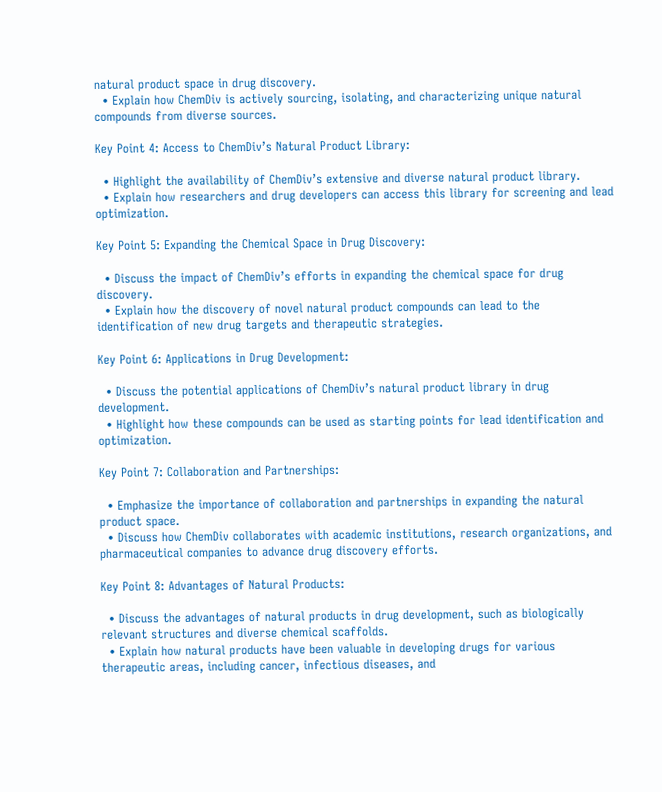natural product space in drug discovery.
  • Explain how ChemDiv is actively sourcing, isolating, and characterizing unique natural compounds from diverse sources.

Key Point 4: Access to ChemDiv’s Natural Product Library:

  • Highlight the availability of ChemDiv’s extensive and diverse natural product library.
  • Explain how researchers and drug developers can access this library for screening and lead optimization.

Key Point 5: Expanding the Chemical Space in Drug Discovery:

  • Discuss the impact of ChemDiv’s efforts in expanding the chemical space for drug discovery.
  • Explain how the discovery of novel natural product compounds can lead to the identification of new drug targets and therapeutic strategies.

Key Point 6: Applications in Drug Development:

  • Discuss the potential applications of ChemDiv’s natural product library in drug development.
  • Highlight how these compounds can be used as starting points for lead identification and optimization.

Key Point 7: Collaboration and Partnerships:

  • Emphasize the importance of collaboration and partnerships in expanding the natural product space.
  • Discuss how ChemDiv collaborates with academic institutions, research organizations, and pharmaceutical companies to advance drug discovery efforts.

Key Point 8: Advantages of Natural Products:

  • Discuss the advantages of natural products in drug development, such as biologically relevant structures and diverse chemical scaffolds.
  • Explain how natural products have been valuable in developing drugs for various therapeutic areas, including cancer, infectious diseases, and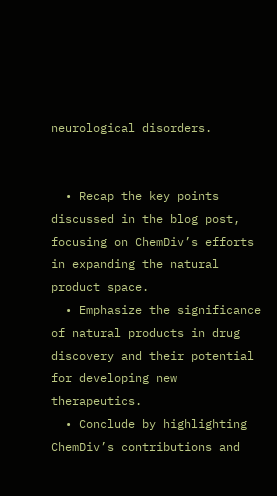neurological disorders.


  • Recap the key points discussed in the blog post, focusing on ChemDiv’s efforts in expanding the natural product space.
  • Emphasize the significance of natural products in drug discovery and their potential for developing new therapeutics.
  • Conclude by highlighting ChemDiv’s contributions and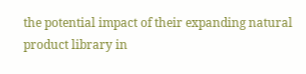the potential impact of their expanding natural product library in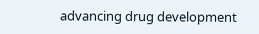advancing drug development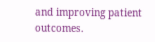and improving patient outcomes.